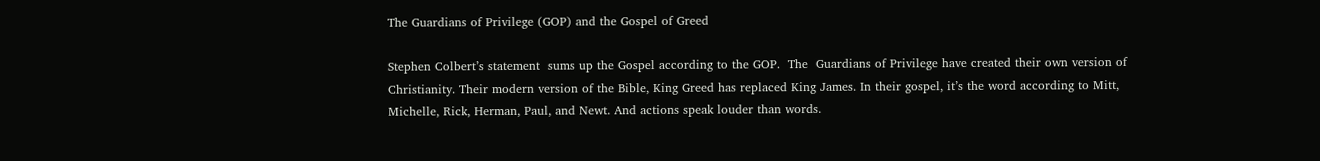The Guardians of Privilege (GOP) and the Gospel of Greed

Stephen Colbert’s statement  sums up the Gospel according to the GOP.  The  Guardians of Privilege have created their own version of Christianity. Their modern version of the Bible, King Greed has replaced King James. In their gospel, it’s the word according to Mitt, Michelle, Rick, Herman, Paul, and Newt. And actions speak louder than words.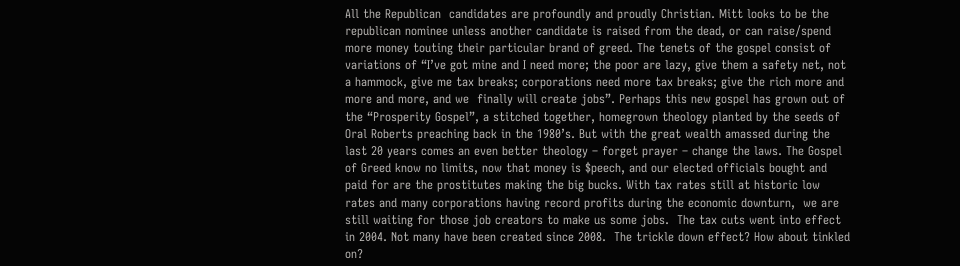All the Republican  candidates are profoundly and proudly Christian. Mitt looks to be the republican nominee unless another candidate is raised from the dead, or can raise/spend more money touting their particular brand of greed. The tenets of the gospel consist of variations of “I’ve got mine and I need more; the poor are lazy, give them a safety net, not a hammock, give me tax breaks; corporations need more tax breaks; give the rich more and more and more, and we  finally will create jobs”. Perhaps this new gospel has grown out of the “Prosperity Gospel”, a stitched together, homegrown theology planted by the seeds of Oral Roberts preaching back in the 1980’s. But with the great wealth amassed during the last 20 years comes an even better theology – forget prayer – change the laws. The Gospel of Greed know no limits, now that money is $peech, and our elected officials bought and paid for are the prostitutes making the big bucks. With tax rates still at historic low  rates and many corporations having record profits during the economic downturn,  we are still waiting for those job creators to make us some jobs.  The tax cuts went into effect in 2004. Not many have been created since 2008.  The trickle down effect? How about tinkled on?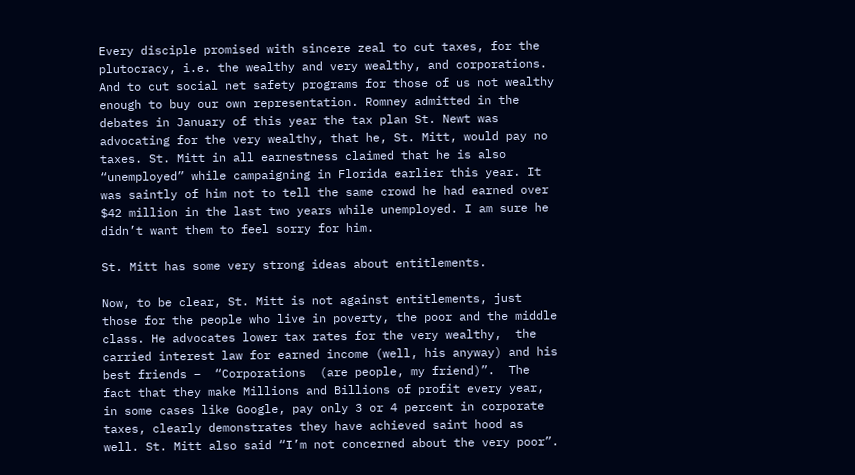Every disciple promised with sincere zeal to cut taxes, for the plutocracy, i.e. the wealthy and very wealthy, and corporations. And to cut social net safety programs for those of us not wealthy enough to buy our own representation. Romney admitted in the debates in January of this year the tax plan St. Newt was advocating for the very wealthy, that he, St. Mitt, would pay no taxes. St. Mitt in all earnestness claimed that he is also “unemployed” while campaigning in Florida earlier this year. It was saintly of him not to tell the same crowd he had earned over $42 million in the last two years while unemployed. I am sure he didn’t want them to feel sorry for him.

St. Mitt has some very strong ideas about entitlements.

Now, to be clear, St. Mitt is not against entitlements, just those for the people who live in poverty, the poor and the middle class. He advocates lower tax rates for the very wealthy,  the carried interest law for earned income (well, his anyway) and his best friends –  “Corporations  (are people, my friend)”.  The fact that they make Millions and Billions of profit every year,  in some cases like Google, pay only 3 or 4 percent in corporate taxes, clearly demonstrates they have achieved saint hood as well. St. Mitt also said “I’m not concerned about the very poor”.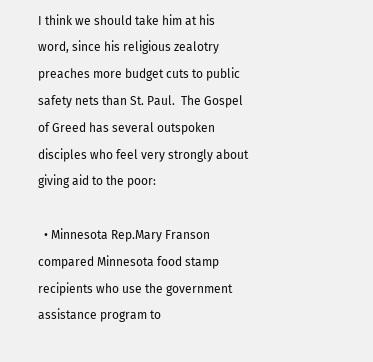I think we should take him at his word, since his religious zealotry preaches more budget cuts to public safety nets than St. Paul.  The Gospel of Greed has several outspoken disciples who feel very strongly about giving aid to the poor:

  • Minnesota Rep.Mary Franson compared Minnesota food stamp recipients who use the government assistance program to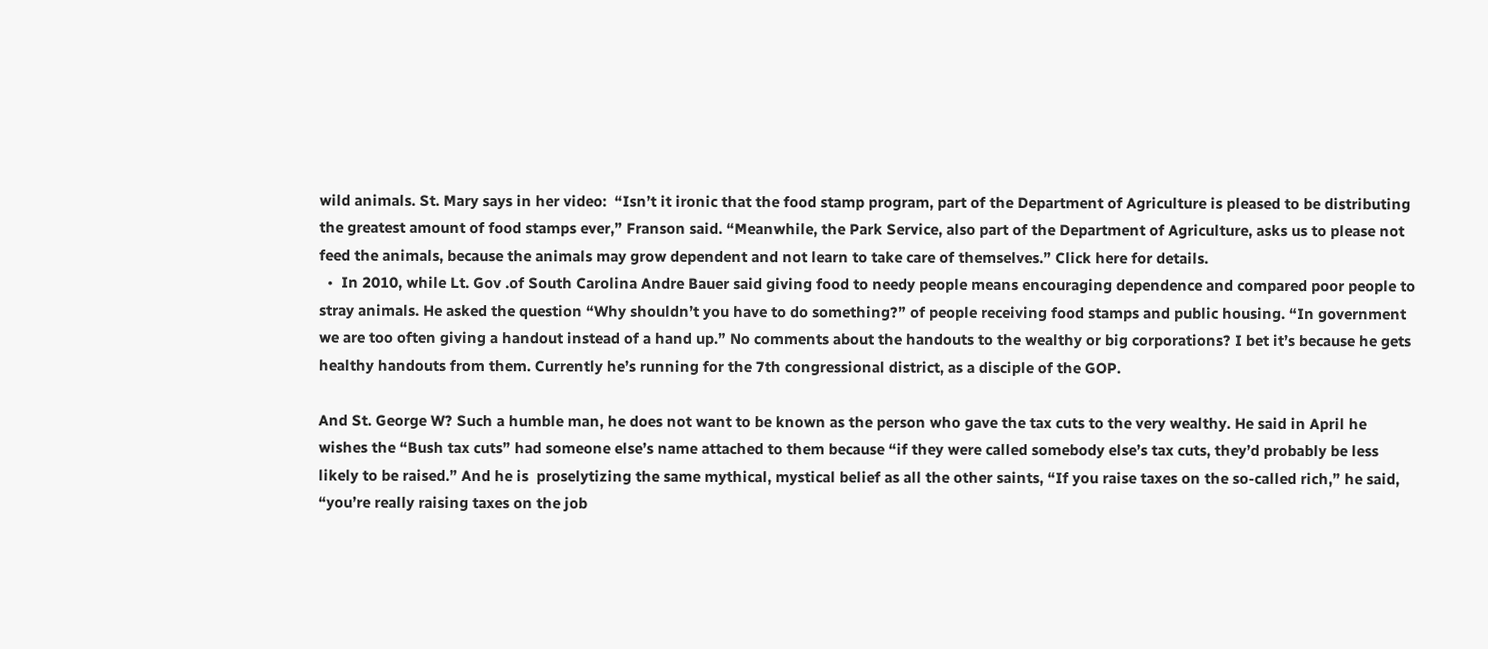wild animals. St. Mary says in her video:  “Isn’t it ironic that the food stamp program, part of the Department of Agriculture is pleased to be distributing the greatest amount of food stamps ever,” Franson said. “Meanwhile, the Park Service, also part of the Department of Agriculture, asks us to please not feed the animals, because the animals may grow dependent and not learn to take care of themselves.” Click here for details.
  •  In 2010, while Lt. Gov .of South Carolina Andre Bauer said giving food to needy people means encouraging dependence and compared poor people to stray animals. He asked the question “Why shouldn’t you have to do something?” of people receiving food stamps and public housing. “In government we are too often giving a handout instead of a hand up.” No comments about the handouts to the wealthy or big corporations? I bet it’s because he gets healthy handouts from them. Currently he’s running for the 7th congressional district, as a disciple of the GOP.

And St. George W? Such a humble man, he does not want to be known as the person who gave the tax cuts to the very wealthy. He said in April he wishes the “Bush tax cuts” had someone else’s name attached to them because “if they were called somebody else’s tax cuts, they’d probably be less likely to be raised.” And he is  proselytizing the same mythical, mystical belief as all the other saints, “If you raise taxes on the so-called rich,” he said, “you’re really raising taxes on the job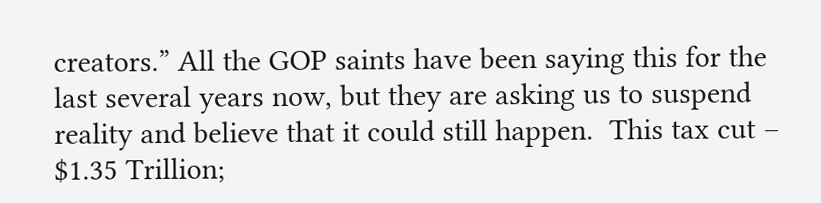creators.” All the GOP saints have been saying this for the last several years now, but they are asking us to suspend reality and believe that it could still happen.  This tax cut – $1.35 Trillion;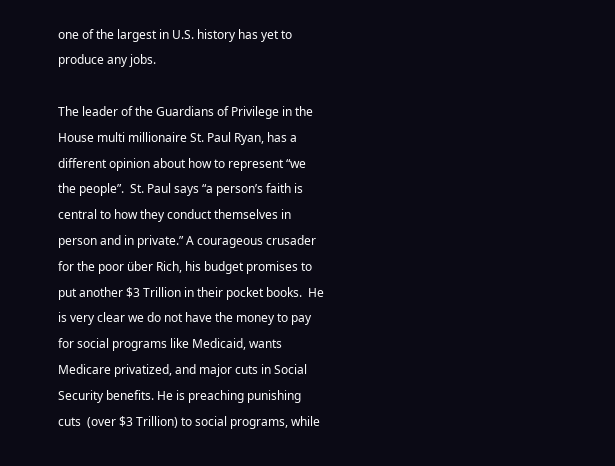one of the largest in U.S. history has yet to produce any jobs.

The leader of the Guardians of Privilege in the House multi millionaire St. Paul Ryan, has a different opinion about how to represent “we the people”.  St. Paul says “a person’s faith is central to how they conduct themselves in person and in private.” A courageous crusader for the poor über Rich, his budget promises to put another $3 Trillion in their pocket books.  He is very clear we do not have the money to pay for social programs like Medicaid, wants Medicare privatized, and major cuts in Social Security benefits. He is preaching punishing cuts  (over $3 Trillion) to social programs, while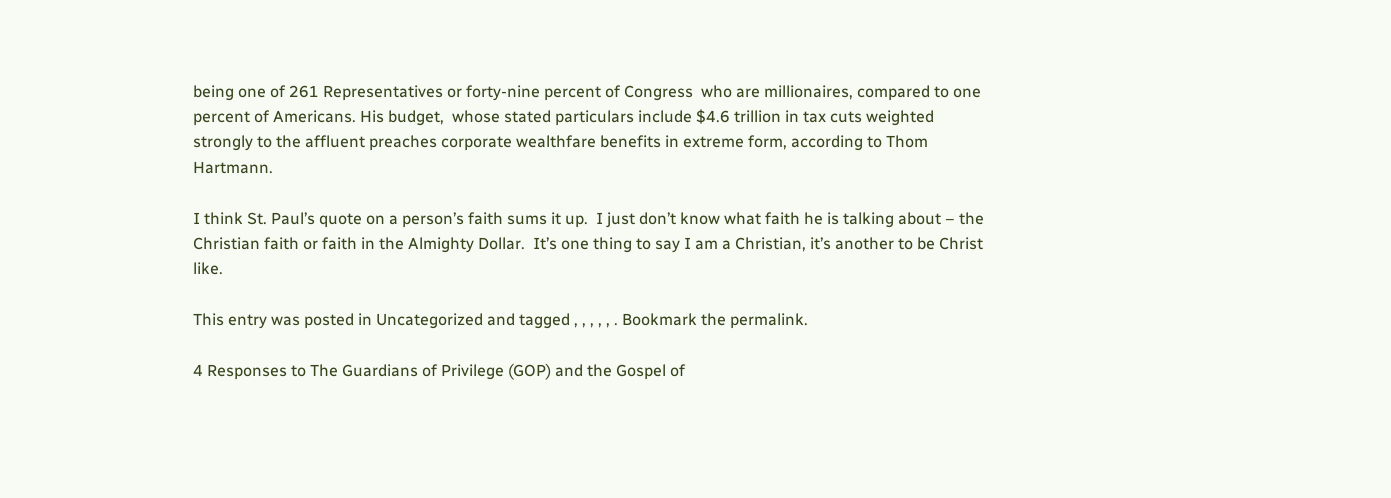being one of 261 Representatives or forty-nine percent of Congress  who are millionaires, compared to one percent of Americans. His budget,  whose stated particulars include $4.6 trillion in tax cuts weighted strongly to the affluent preaches corporate wealthfare benefits in extreme form, according to Thom Hartmann.

I think St. Paul’s quote on a person’s faith sums it up.  I just don’t know what faith he is talking about – the Christian faith or faith in the Almighty Dollar.  It’s one thing to say I am a Christian, it’s another to be Christ like.

This entry was posted in Uncategorized and tagged , , , , , . Bookmark the permalink.

4 Responses to The Guardians of Privilege (GOP) and the Gospel of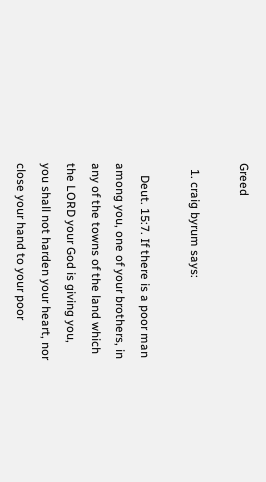Greed

  1. craig byrum says:

    Deut. 15:7. If there is a poor man among you, one of your brothers, in any of the towns of the land which the LORD your God is giving you, you shall not harden your heart, nor close your hand to your poor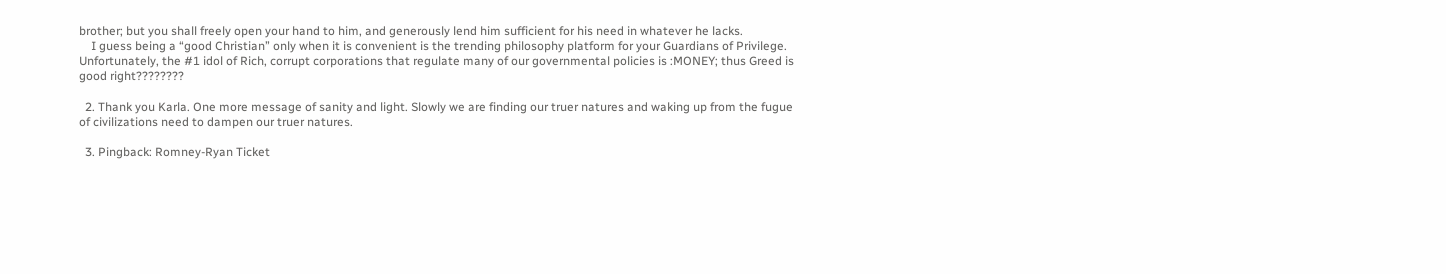brother; but you shall freely open your hand to him, and generously lend him sufficient for his need in whatever he lacks.
    I guess being a “good Christian” only when it is convenient is the trending philosophy platform for your Guardians of Privilege. Unfortunately, the #1 idol of Rich, corrupt corporations that regulate many of our governmental policies is :MONEY; thus Greed is good right????????

  2. Thank you Karla. One more message of sanity and light. Slowly we are finding our truer natures and waking up from the fugue of civilizations need to dampen our truer natures.

  3. Pingback: Romney-Ryan Ticket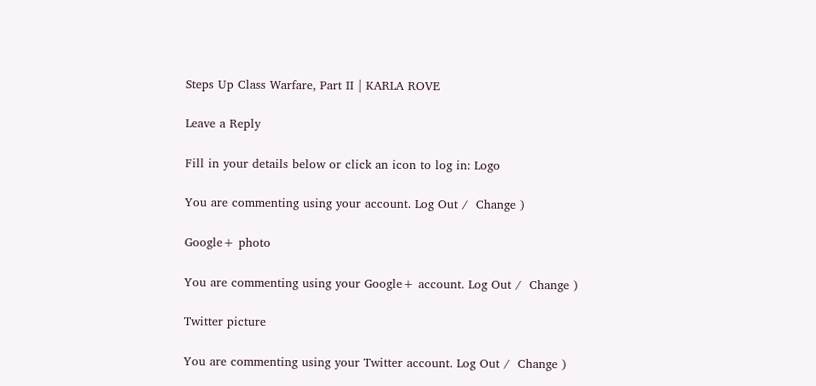Steps Up Class Warfare, Part II | KARLA ROVE

Leave a Reply

Fill in your details below or click an icon to log in: Logo

You are commenting using your account. Log Out /  Change )

Google+ photo

You are commenting using your Google+ account. Log Out /  Change )

Twitter picture

You are commenting using your Twitter account. Log Out /  Change )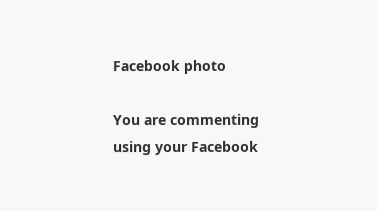Facebook photo

You are commenting using your Facebook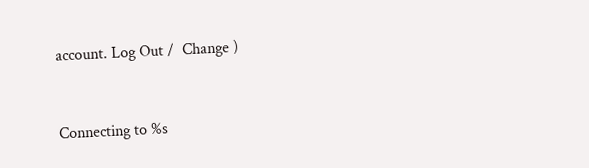account. Log Out /  Change )


Connecting to %s